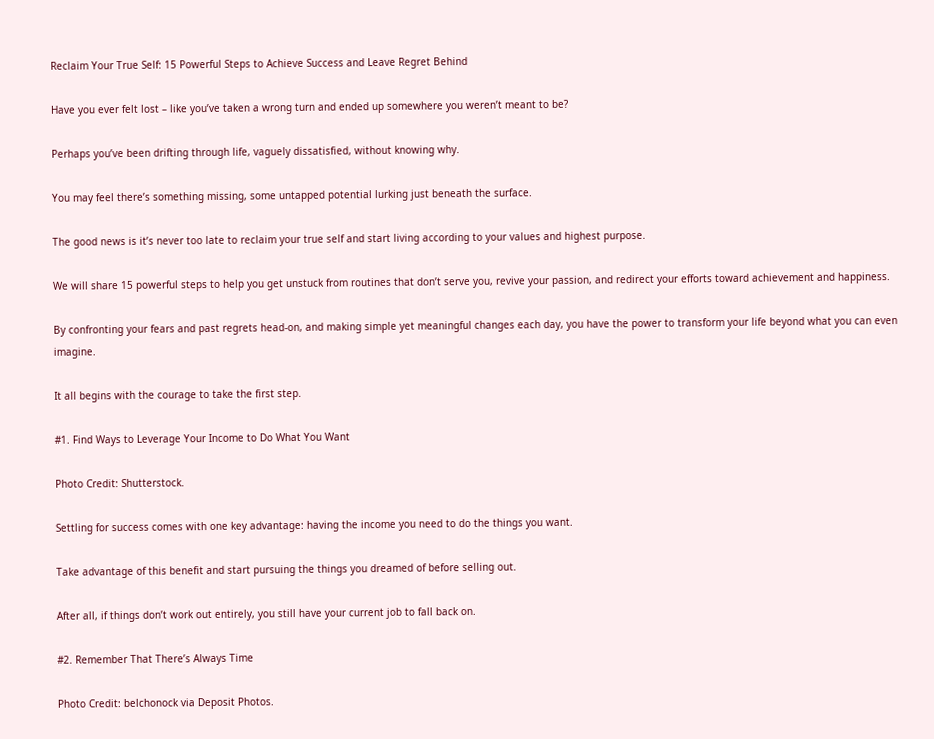Reclaim Your True Self: 15 Powerful Steps to Achieve Success and Leave Regret Behind

Have you ever felt lost – like you’ve taken a wrong turn and ended up somewhere you weren’t meant to be?

Perhaps you’ve been drifting through life, vaguely dissatisfied, without knowing why.

You may feel there’s something missing, some untapped potential lurking just beneath the surface.

The good news is it’s never too late to reclaim your true self and start living according to your values and highest purpose.

We will share 15 powerful steps to help you get unstuck from routines that don’t serve you, revive your passion, and redirect your efforts toward achievement and happiness.

By confronting your fears and past regrets head-on, and making simple yet meaningful changes each day, you have the power to transform your life beyond what you can even imagine.

It all begins with the courage to take the first step.

#1. Find Ways to Leverage Your Income to Do What You Want

Photo Credit: Shutterstock.

Settling for success comes with one key advantage: having the income you need to do the things you want.

Take advantage of this benefit and start pursuing the things you dreamed of before selling out.

After all, if things don’t work out entirely, you still have your current job to fall back on.

#2. Remember That There’s Always Time

Photo Credit: belchonock via Deposit Photos.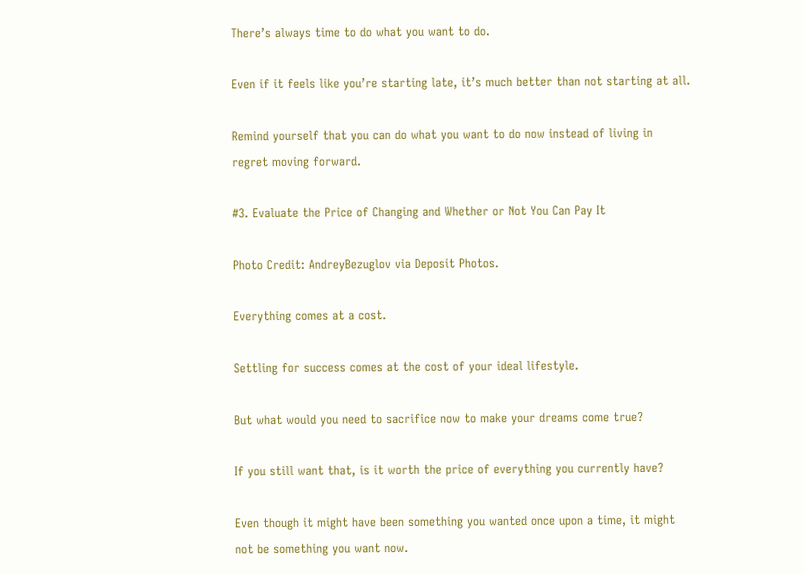There’s always time to do what you want to do.

Even if it feels like you’re starting late, it’s much better than not starting at all.

Remind yourself that you can do what you want to do now instead of living in regret moving forward.

#3. Evaluate the Price of Changing and Whether or Not You Can Pay It

Photo Credit: AndreyBezuglov via Deposit Photos.

Everything comes at a cost.

Settling for success comes at the cost of your ideal lifestyle.

But what would you need to sacrifice now to make your dreams come true?

If you still want that, is it worth the price of everything you currently have?

Even though it might have been something you wanted once upon a time, it might not be something you want now.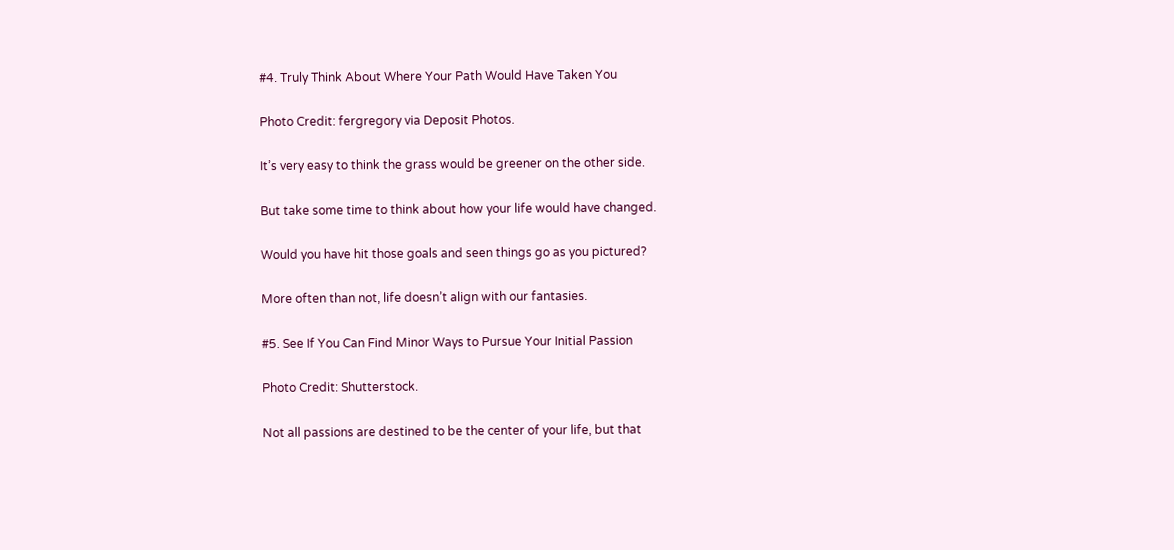#4. Truly Think About Where Your Path Would Have Taken You

Photo Credit: fergregory via Deposit Photos.

It’s very easy to think the grass would be greener on the other side.

But take some time to think about how your life would have changed.

Would you have hit those goals and seen things go as you pictured?

More often than not, life doesn’t align with our fantasies.

#5. See If You Can Find Minor Ways to Pursue Your Initial Passion

Photo Credit: Shutterstock.

Not all passions are destined to be the center of your life, but that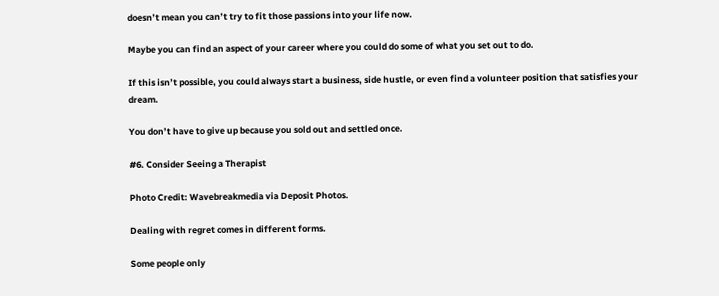doesn’t mean you can’t try to fit those passions into your life now.

Maybe you can find an aspect of your career where you could do some of what you set out to do.

If this isn’t possible, you could always start a business, side hustle, or even find a volunteer position that satisfies your dream.

You don’t have to give up because you sold out and settled once.

#6. Consider Seeing a Therapist

Photo Credit: Wavebreakmedia via Deposit Photos.

Dealing with regret comes in different forms.

Some people only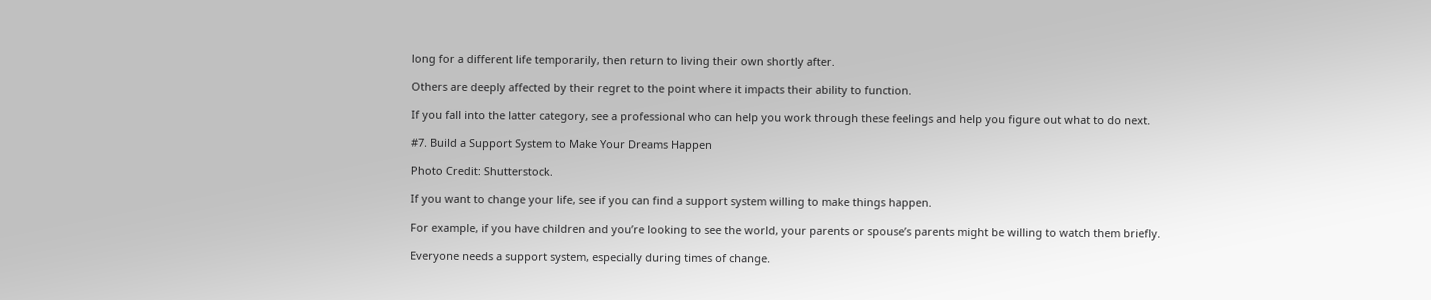long for a different life temporarily, then return to living their own shortly after.

Others are deeply affected by their regret to the point where it impacts their ability to function.

If you fall into the latter category, see a professional who can help you work through these feelings and help you figure out what to do next.

#7. Build a Support System to Make Your Dreams Happen

Photo Credit: Shutterstock.

If you want to change your life, see if you can find a support system willing to make things happen.

For example, if you have children and you’re looking to see the world, your parents or spouse’s parents might be willing to watch them briefly.

Everyone needs a support system, especially during times of change.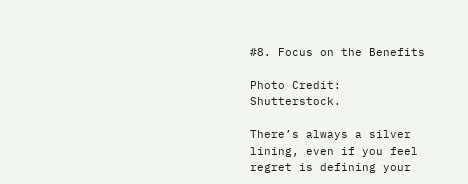#8. Focus on the Benefits

Photo Credit: Shutterstock.

There’s always a silver lining, even if you feel regret is defining your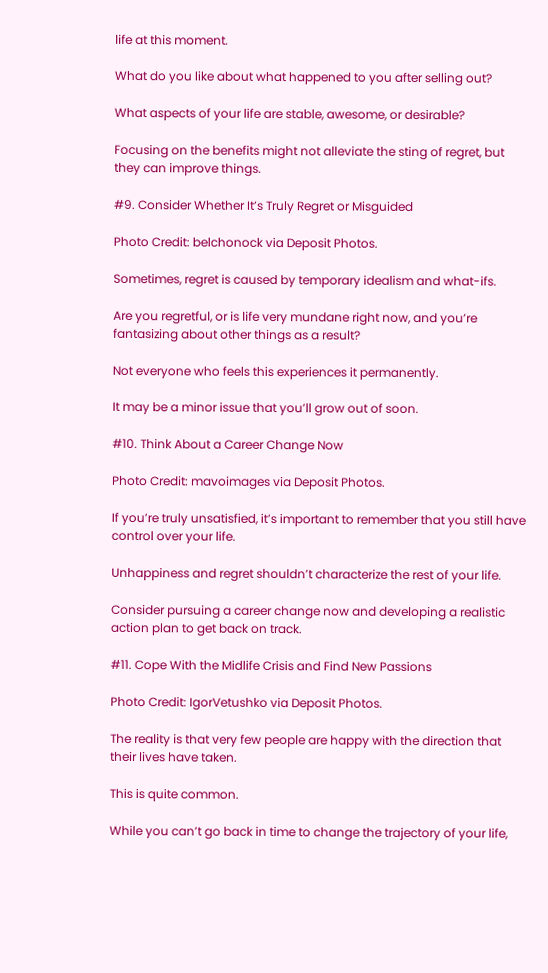life at this moment.

What do you like about what happened to you after selling out?

What aspects of your life are stable, awesome, or desirable?

Focusing on the benefits might not alleviate the sting of regret, but they can improve things.

#9. Consider Whether It’s Truly Regret or Misguided

Photo Credit: belchonock via Deposit Photos.

Sometimes, regret is caused by temporary idealism and what-ifs.

Are you regretful, or is life very mundane right now, and you’re fantasizing about other things as a result?

Not everyone who feels this experiences it permanently.

It may be a minor issue that you’ll grow out of soon.

#10. Think About a Career Change Now

Photo Credit: mavoimages via Deposit Photos.

If you’re truly unsatisfied, it’s important to remember that you still have control over your life.

Unhappiness and regret shouldn’t characterize the rest of your life.

Consider pursuing a career change now and developing a realistic action plan to get back on track.

#11. Cope With the Midlife Crisis and Find New Passions

Photo Credit: IgorVetushko via Deposit Photos.

The reality is that very few people are happy with the direction that their lives have taken.

This is quite common.

While you can’t go back in time to change the trajectory of your life,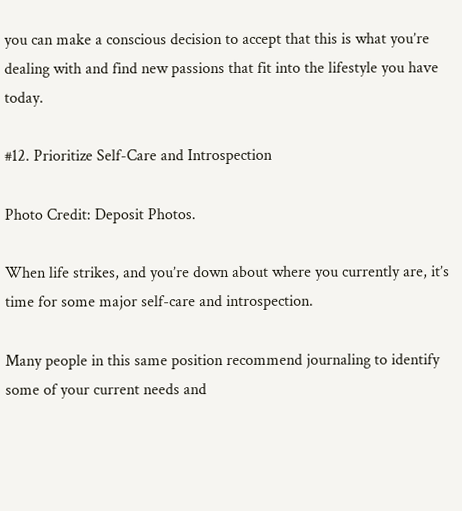you can make a conscious decision to accept that this is what you’re dealing with and find new passions that fit into the lifestyle you have today.

#12. Prioritize Self-Care and Introspection

Photo Credit: Deposit Photos.

When life strikes, and you’re down about where you currently are, it’s time for some major self-care and introspection.

Many people in this same position recommend journaling to identify some of your current needs and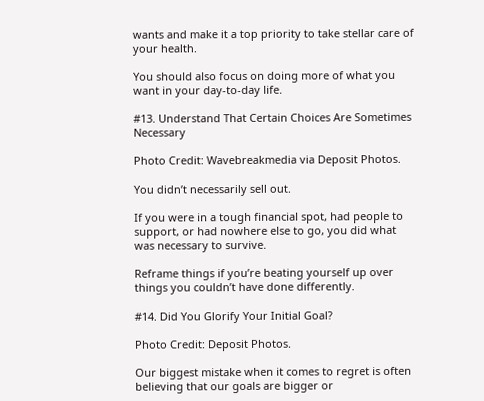wants and make it a top priority to take stellar care of your health.

You should also focus on doing more of what you want in your day-to-day life.

#13. Understand That Certain Choices Are Sometimes Necessary

Photo Credit: Wavebreakmedia via Deposit Photos.

You didn’t necessarily sell out.

If you were in a tough financial spot, had people to support, or had nowhere else to go, you did what was necessary to survive.

Reframe things if you’re beating yourself up over things you couldn’t have done differently.

#14. Did You Glorify Your Initial Goal?

Photo Credit: Deposit Photos.

Our biggest mistake when it comes to regret is often believing that our goals are bigger or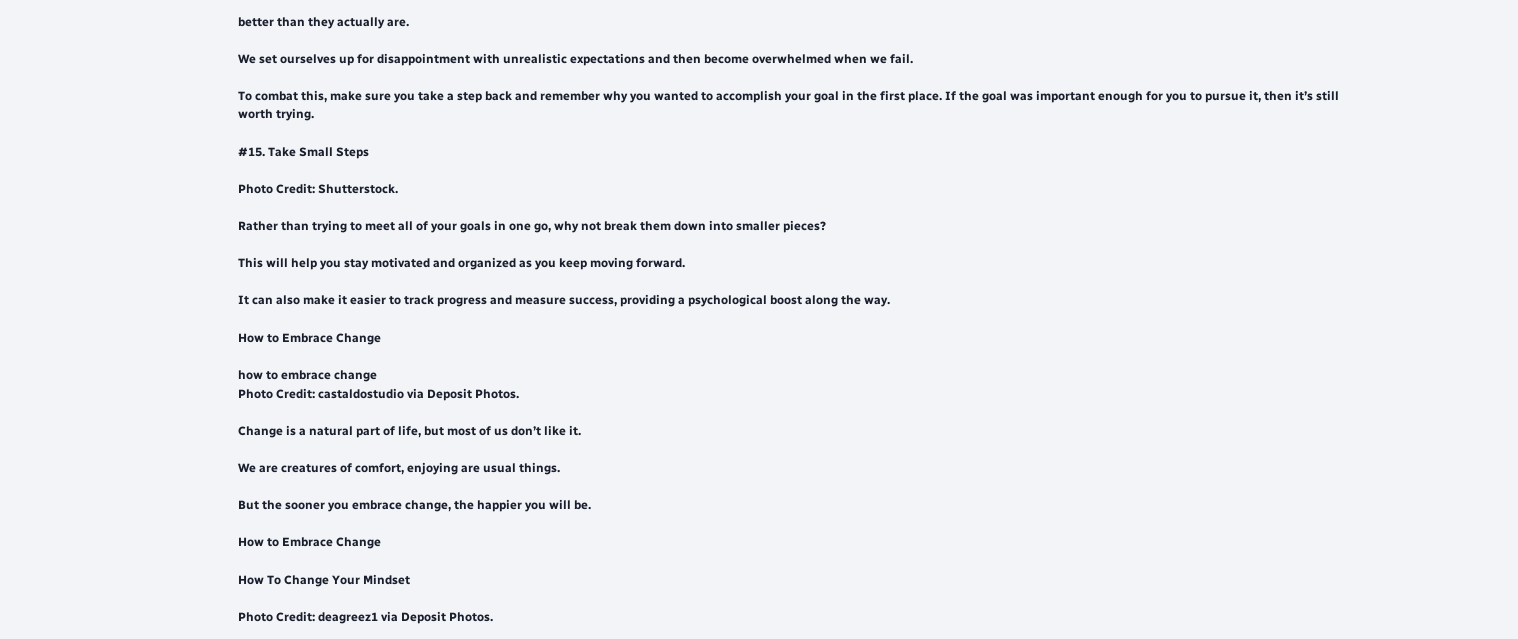better than they actually are.

We set ourselves up for disappointment with unrealistic expectations and then become overwhelmed when we fail.

To combat this, make sure you take a step back and remember why you wanted to accomplish your goal in the first place. If the goal was important enough for you to pursue it, then it’s still worth trying.

#15. Take Small Steps

Photo Credit: Shutterstock.

Rather than trying to meet all of your goals in one go, why not break them down into smaller pieces?

This will help you stay motivated and organized as you keep moving forward.

It can also make it easier to track progress and measure success, providing a psychological boost along the way.

How to Embrace Change

how to embrace change
Photo Credit: castaldostudio via Deposit Photos.

Change is a natural part of life, but most of us don’t like it.

We are creatures of comfort, enjoying are usual things.

But the sooner you embrace change, the happier you will be.

How to Embrace Change

How To Change Your Mindset

Photo Credit: deagreez1 via Deposit Photos.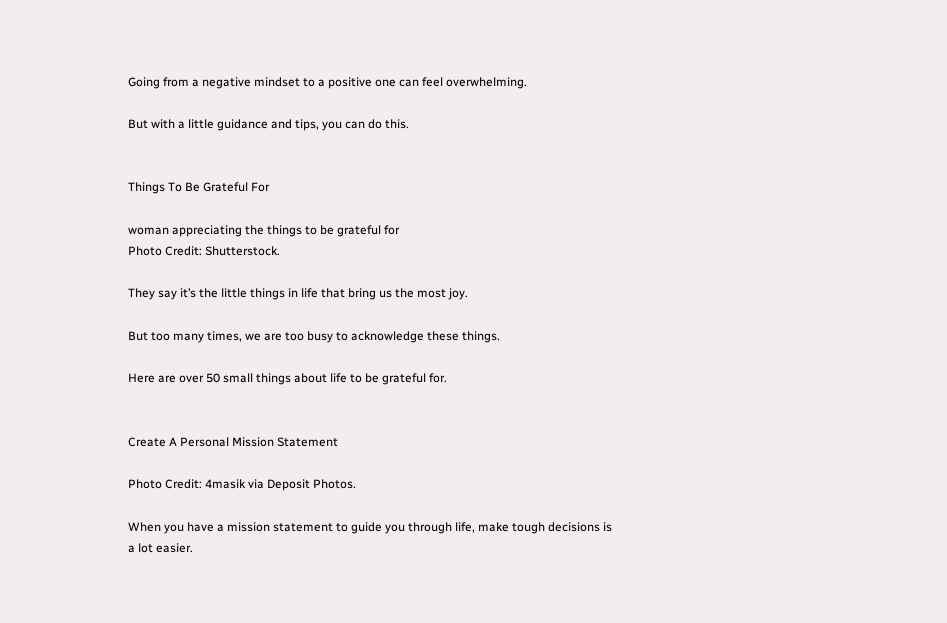Going from a negative mindset to a positive one can feel overwhelming.

But with a little guidance and tips, you can do this.


Things To Be Grateful For

woman appreciating the things to be grateful for
Photo Credit: Shutterstock.

They say it’s the little things in life that bring us the most joy.

But too many times, we are too busy to acknowledge these things.

Here are over 50 small things about life to be grateful for.


Create A Personal Mission Statement

Photo Credit: 4masik via Deposit Photos.

When you have a mission statement to guide you through life, make tough decisions is a lot easier.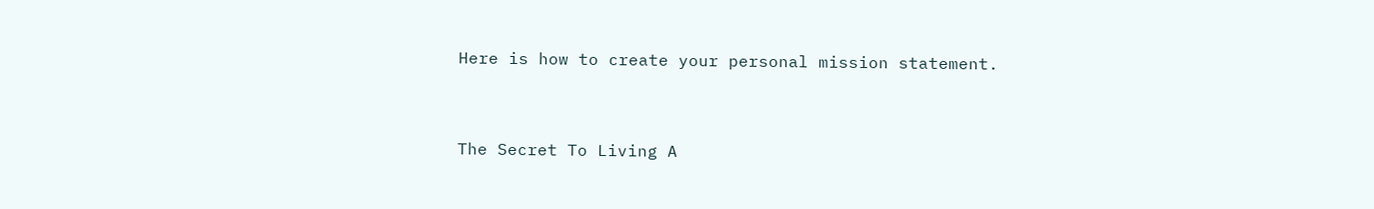Here is how to create your personal mission statement.


The Secret To Living A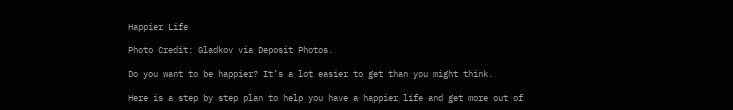Happier Life

Photo Credit: Gladkov via Deposit Photos.

Do you want to be happier? It’s a lot easier to get than you might think.

Here is a step by step plan to help you have a happier life and get more out of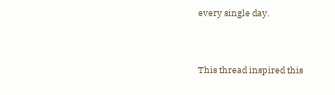every single day.


This thread inspired this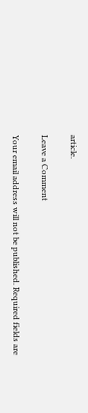article.

Leave a Comment

Your email address will not be published. Required fields are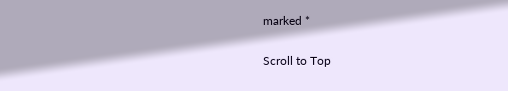marked *

Scroll to Top